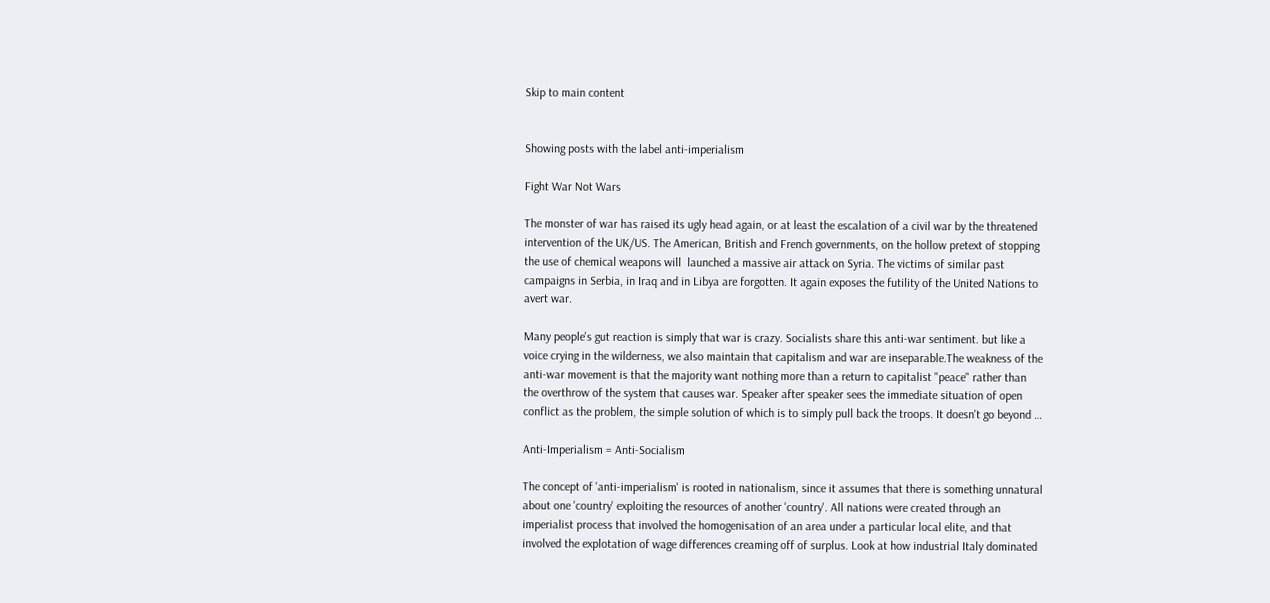Skip to main content


Showing posts with the label anti-imperialism

Fight War Not Wars

The monster of war has raised its ugly head again, or at least the escalation of a civil war by the threatened intervention of the UK/US. The American, British and French governments, on the hollow pretext of stopping the use of chemical weapons will  launched a massive air attack on Syria. The victims of similar past campaigns in Serbia, in Iraq and in Libya are forgotten. It again exposes the futility of the United Nations to avert war.

Many people's gut reaction is simply that war is crazy. Socialists share this anti-war sentiment. but like a voice crying in the wilderness, we also maintain that capitalism and war are inseparable.The weakness of the anti-war movement is that the majority want nothing more than a return to capitalist "peace" rather than the overthrow of the system that causes war. Speaker after speaker sees the immediate situation of open conflict as the problem, the simple solution of which is to simply pull back the troops. It doesn't go beyond …

Anti-Imperialism = Anti-Socialism

The concept of 'anti-imperialism' is rooted in nationalism, since it assumes that there is something unnatural about one 'country' exploiting the resources of another 'country'. All nations were created through an imperialist process that involved the homogenisation of an area under a particular local elite, and that involved the explotation of wage differences creaming off of surplus. Look at how industrial Italy dominated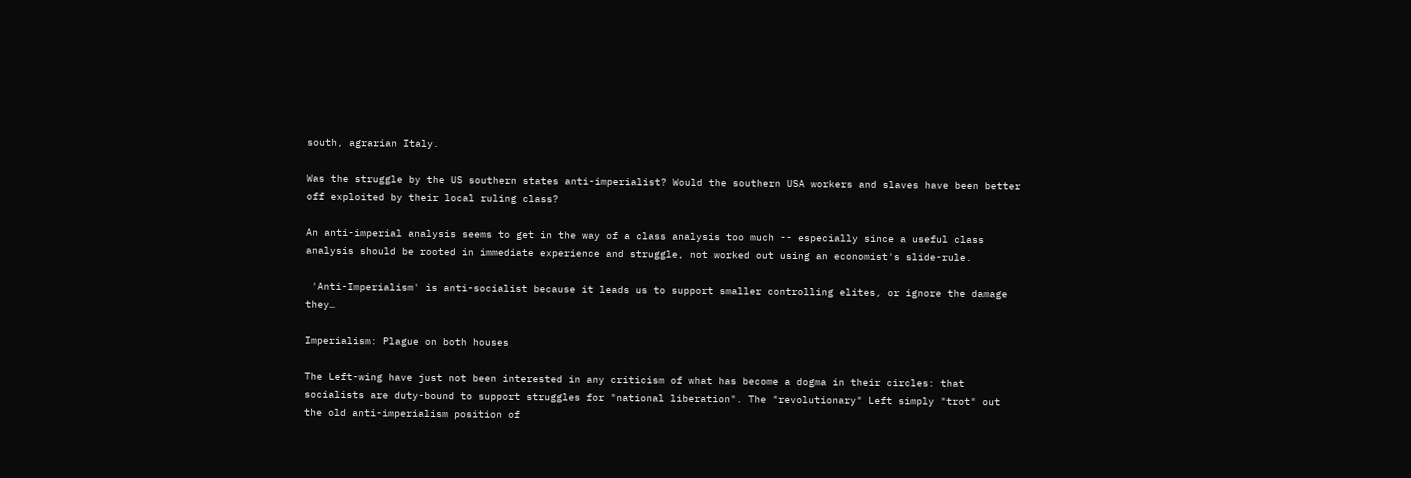south, agrarian Italy.

Was the struggle by the US southern states anti-imperialist? Would the southern USA workers and slaves have been better off exploited by their local ruling class?

An anti-imperial analysis seems to get in the way of a class analysis too much -- especially since a useful class analysis should be rooted in immediate experience and struggle, not worked out using an economist's slide-rule.

 'Anti-Imperialism' is anti-socialist because it leads us to support smaller controlling elites, or ignore the damage they…

Imperialism: Plague on both houses

The Left-wing have just not been interested in any criticism of what has become a dogma in their circles: that socialists are duty-bound to support struggles for "national liberation". The "revolutionary" Left simply "trot" out the old anti-imperialism position of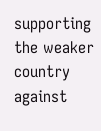supporting the weaker country against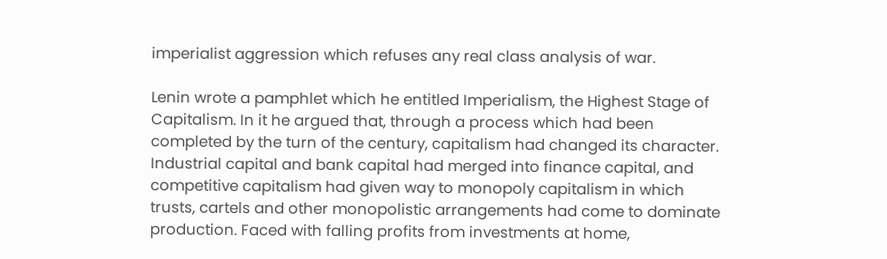imperialist aggression which refuses any real class analysis of war.

Lenin wrote a pamphlet which he entitled Imperialism, the Highest Stage of Capitalism. In it he argued that, through a process which had been completed by the turn of the century, capitalism had changed its character. Industrial capital and bank capital had merged into finance capital, and competitive capitalism had given way to monopoly capitalism in which trusts, cartels and other monopolistic arrangements had come to dominate production. Faced with falling profits from investments at home,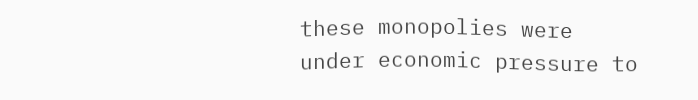these monopolies were under economic pressure to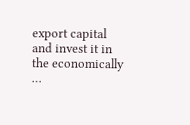export capital and invest it in the economically …